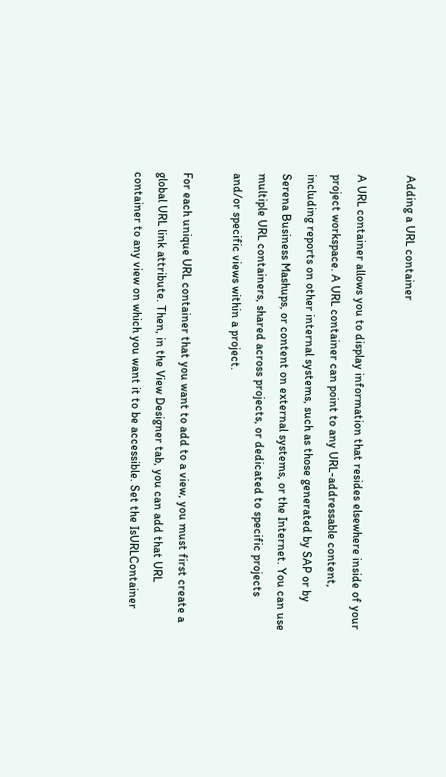Adding a URL container

A URL container allows you to display information that resides elsewhere inside of your project workspace. A URL container can point to any URL-addressable content, including reports on other internal systems, such as those generated by SAP or by Serena Business Mashups, or content on external systems, or the Internet. You can use multiple URL containers, shared across projects, or dedicated to specific projects and/or specific views within a project.

For each unique URL container that you want to add to a view, you must first create a global URL link attribute. Then, in the View Designer tab, you can add that URL container to any view on which you want it to be accessible. Set the IsURLContainer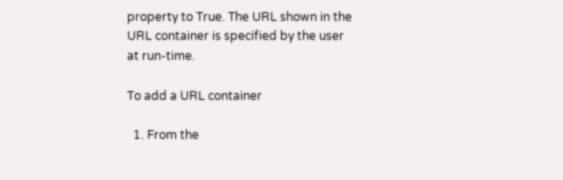property to True. The URL shown in the URL container is specified by the user at run-time.

To add a URL container

  1. From the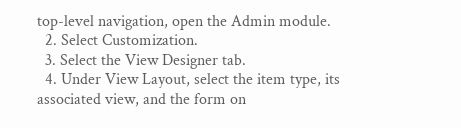top-level navigation, open the Admin module.
  2. Select Customization.
  3. Select the View Designer tab.
  4. Under View Layout, select the item type, its associated view, and the form on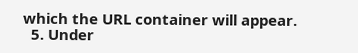which the URL container will appear.
  5. Under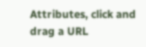Attributes, click and drag a URL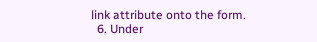link attribute onto the form.
  6. Under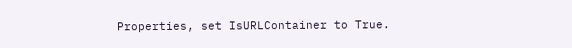Properties, set IsURLContainer to True.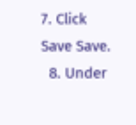7. Click Save Save.
  8. Under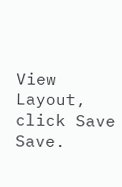View Layout, click Save Save.